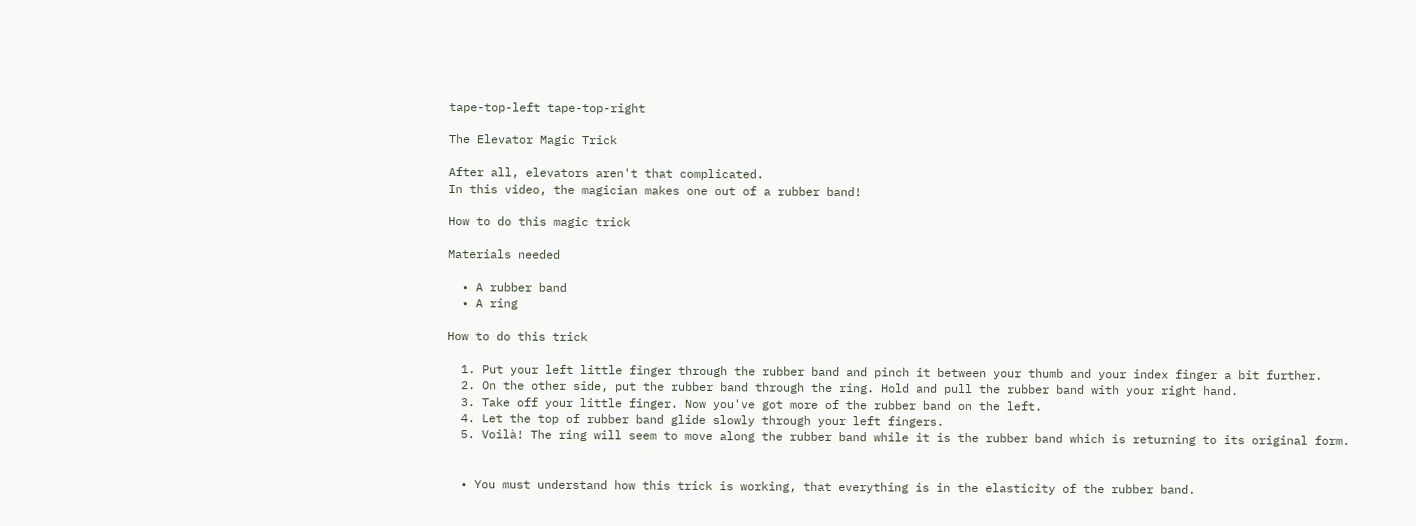tape-top-left tape-top-right

The Elevator Magic Trick

After all, elevators aren't that complicated.
In this video, the magician makes one out of a rubber band!

How to do this magic trick

Materials needed

  • A rubber band
  • A ring

How to do this trick

  1. Put your left little finger through the rubber band and pinch it between your thumb and your index finger a bit further.
  2. On the other side, put the rubber band through the ring. Hold and pull the rubber band with your right hand.
  3. Take off your little finger. Now you've got more of the rubber band on the left.
  4. Let the top of rubber band glide slowly through your left fingers.
  5. Voilà! The ring will seem to move along the rubber band while it is the rubber band which is returning to its original form.


  • You must understand how this trick is working, that everything is in the elasticity of the rubber band.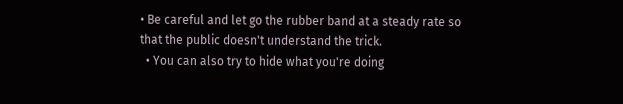• Be careful and let go the rubber band at a steady rate so that the public doesn't understand the trick.
  • You can also try to hide what you're doing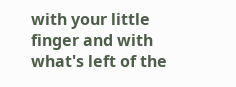with your little finger and with what's left of the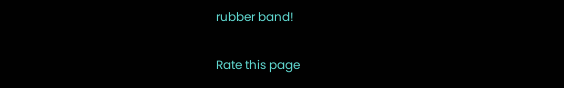rubber band!

Rate this page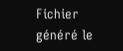Fichier généré le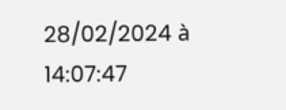28/02/2024 à 14:07:47